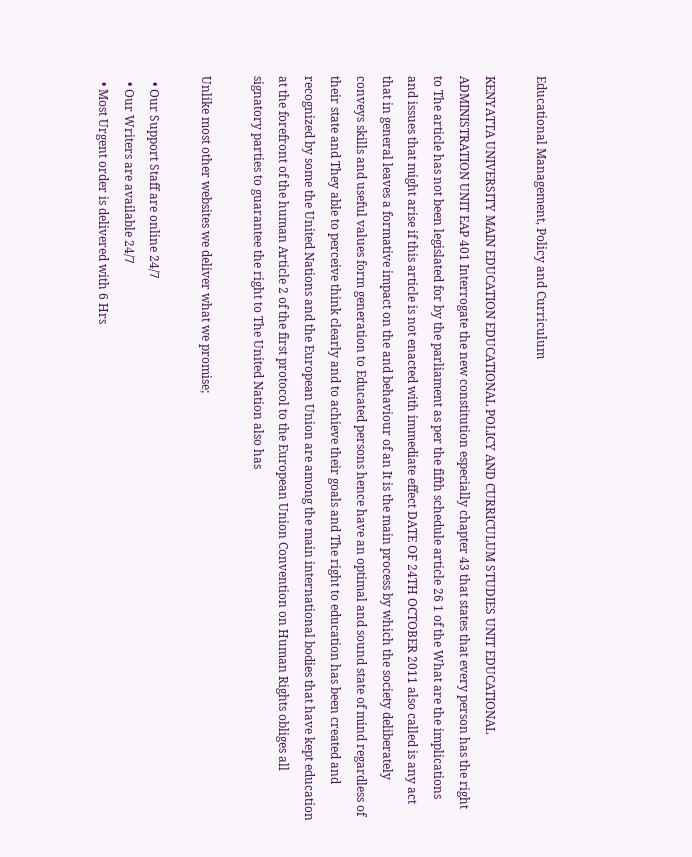Educational Management, Policy and Curriculum

KENYATTA UNIVERSITY MAIN EDUCATION EDUCATIONAL POLICY AND CURRICULUM STUDIES UNIT EDUCATIONAL ADMINISTRATION UNIT EAP 401 Interrogate the new constitution especially chapter 43 that states that every person has the right to The article has not been legislated for by the parliament as per the fifth schedule article 26 1 of the What are the implications and issues that might arise if this article is not enacted with immediate effect DATE OF 24TH OCTOBER 2011 also called is any act that in general leaves a formative impact on the and behaviour of an It is the main process by which the society deliberately conveys skills and useful values form generation to Educated persons hence have an optimal and sound state of mind regardless of their state and They able to perceive think clearly and to achieve their goals and The right to education has been created and recognized by some the United Nations and the European Union are among the main international bodies that have kept education at the forefront of the human Article 2 of the first protocol to the European Union Convention on Human Rights obliges all signatory parties to guarantee the right to The United Nation also has

Unlike most other websites we deliver what we promise;

  • Our Support Staff are online 24/7
  • Our Writers are available 24/7
  • Most Urgent order is delivered with 6 Hrs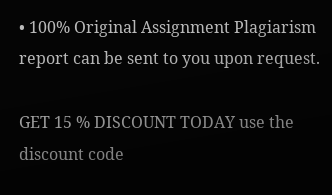• 100% Original Assignment Plagiarism report can be sent to you upon request.

GET 15 % DISCOUNT TODAY use the discount code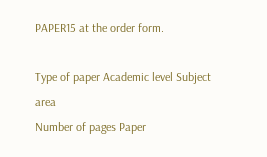PAPER15 at the order form.

Type of paper Academic level Subject area
Number of pages Paper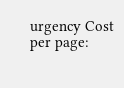urgency Cost per page: